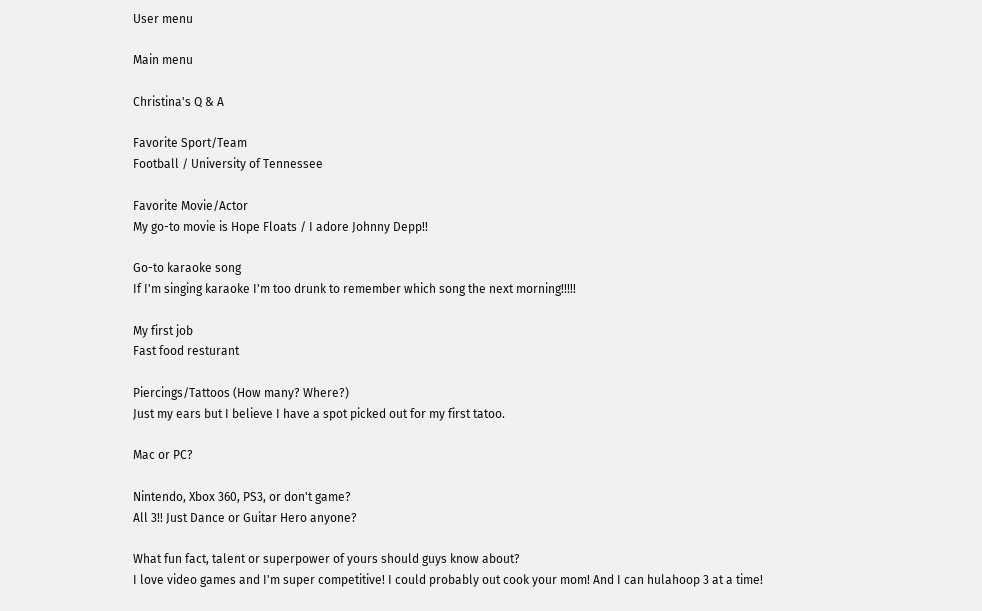User menu

Main menu

Christina's Q & A

Favorite Sport/Team
Football / University of Tennessee

Favorite Movie/Actor
My go-to movie is Hope Floats / I adore Johnny Depp!!

Go-to karaoke song
If I'm singing karaoke I'm too drunk to remember which song the next morning!!!!!

My first job
Fast food resturant

Piercings/Tattoos (How many? Where?)
Just my ears but I believe I have a spot picked out for my first tatoo.

Mac or PC?

Nintendo, Xbox 360, PS3, or don't game?
All 3!! Just Dance or Guitar Hero anyone?

What fun fact, talent or superpower of yours should guys know about?
I love video games and I'm super competitive! I could probably out cook your mom! And I can hulahoop 3 at a time!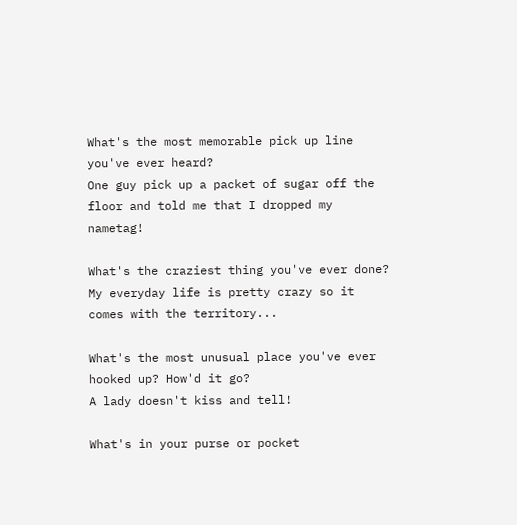What's the most memorable pick up line you've ever heard?
One guy pick up a packet of sugar off the floor and told me that I dropped my nametag!

What's the craziest thing you've ever done?
My everyday life is pretty crazy so it comes with the territory...

What's the most unusual place you've ever hooked up? How'd it go?
A lady doesn't kiss and tell!

What's in your purse or pocket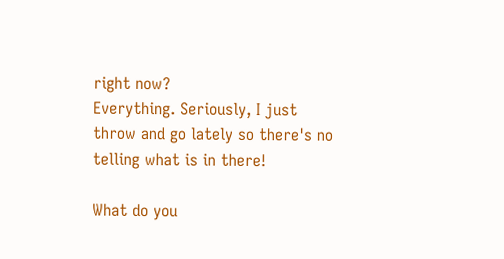right now?
Everything. Seriously, I just throw and go lately so there's no telling what is in there!

What do you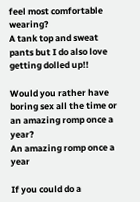feel most comfortable wearing?
A tank top and sweat pants but I do also love getting dolled up!!

Would you rather have boring sex all the time or an amazing romp once a year?
An amazing romp once a year

If you could do a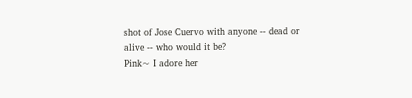shot of Jose Cuervo with anyone -- dead or alive -- who would it be?
Pink~ I adore her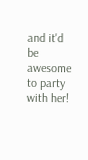and it'd be awesome to party with her!